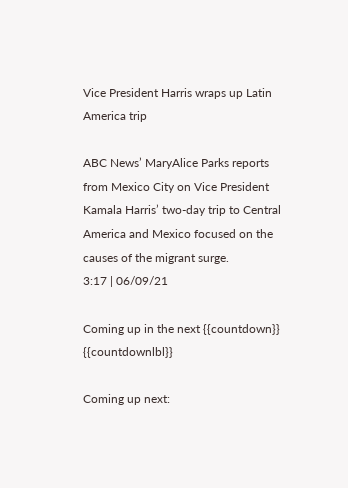Vice President Harris wraps up Latin America trip

ABC News’ MaryAlice Parks reports from Mexico City on Vice President Kamala Harris’ two-day trip to Central America and Mexico focused on the causes of the migrant surge.
3:17 | 06/09/21

Coming up in the next {{countdown}} {{countdownlbl}}

Coming up next: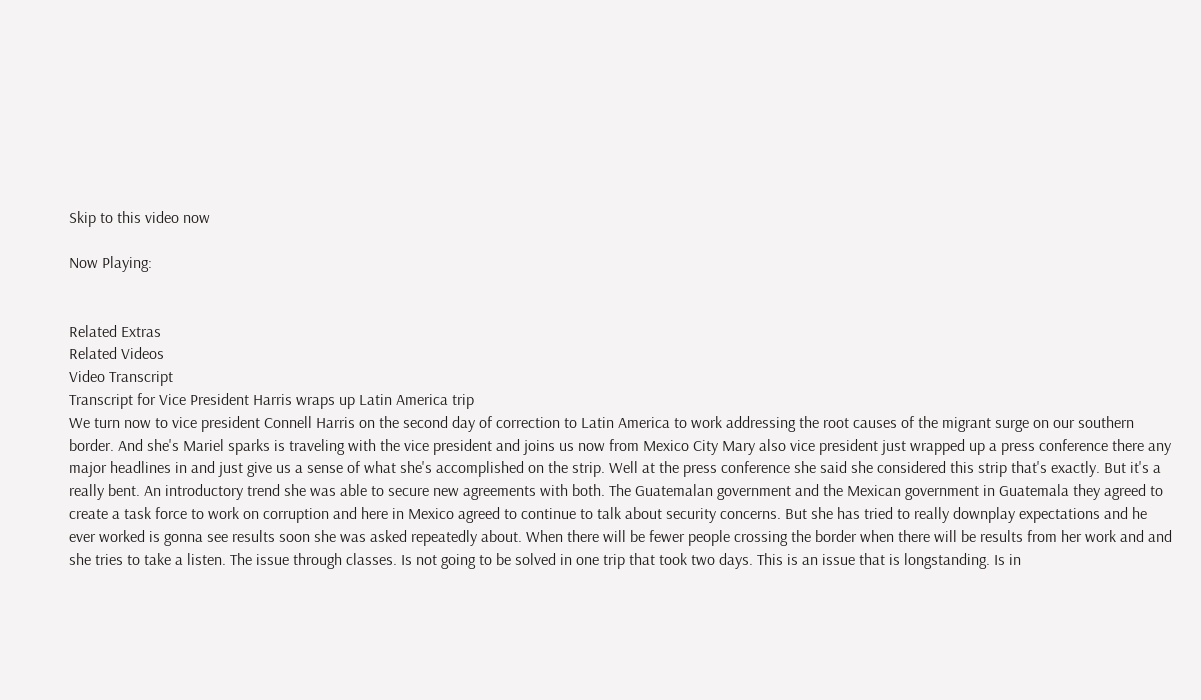Skip to this video now

Now Playing:


Related Extras
Related Videos
Video Transcript
Transcript for Vice President Harris wraps up Latin America trip
We turn now to vice president Connell Harris on the second day of correction to Latin America to work addressing the root causes of the migrant surge on our southern border. And she's Mariel sparks is traveling with the vice president and joins us now from Mexico City Mary also vice president just wrapped up a press conference there any major headlines in and just give us a sense of what she's accomplished on the strip. Well at the press conference she said she considered this strip that's exactly. But it's a really bent. An introductory trend she was able to secure new agreements with both. The Guatemalan government and the Mexican government in Guatemala they agreed to create a task force to work on corruption and here in Mexico agreed to continue to talk about security concerns. But she has tried to really downplay expectations and he ever worked is gonna see results soon she was asked repeatedly about. When there will be fewer people crossing the border when there will be results from her work and and she tries to take a listen. The issue through classes. Is not going to be solved in one trip that took two days. This is an issue that is longstanding. Is in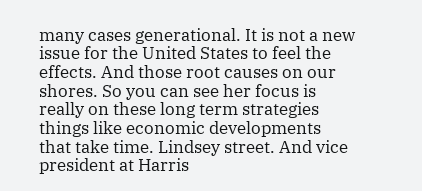many cases generational. It is not a new issue for the United States to feel the effects. And those root causes on our shores. So you can see her focus is really on these long term strategies things like economic developments that take time. Lindsey street. And vice president at Harris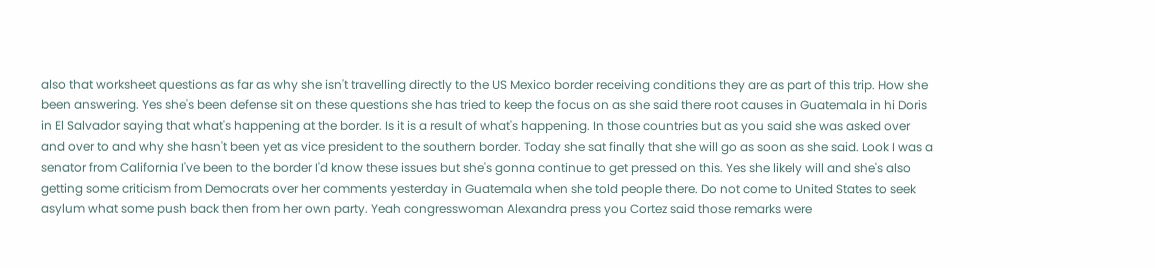also that worksheet questions as far as why she isn't travelling directly to the US Mexico border receiving conditions they are as part of this trip. How she been answering. Yes she's been defense sit on these questions she has tried to keep the focus on as she said there root causes in Guatemala in hi Doris in El Salvador saying that what's happening at the border. Is it is a result of what's happening. In those countries but as you said she was asked over and over to and why she hasn't been yet as vice president to the southern border. Today she sat finally that she will go as soon as she said. Look I was a senator from California I've been to the border I'd know these issues but she's gonna continue to get pressed on this. Yes she likely will and she's also getting some criticism from Democrats over her comments yesterday in Guatemala when she told people there. Do not come to United States to seek asylum what some push back then from her own party. Yeah congresswoman Alexandra press you Cortez said those remarks were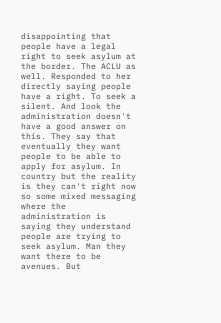disappointing that people have a legal right to seek asylum at the border. The ACLU as well. Responded to her directly saying people have a right. To seek a silent. And look the administration doesn't have a good answer on this. They say that eventually they want people to be able to apply for asylum. In country but the reality is they can't right now so some mixed messaging where the administration is saying they understand people are trying to seek asylum. Man they want there to be avenues. But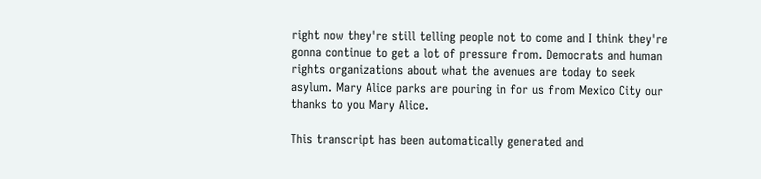right now they're still telling people not to come and I think they're gonna continue to get a lot of pressure from. Democrats and human rights organizations about what the avenues are today to seek asylum. Mary Alice parks are pouring in for us from Mexico City our thanks to you Mary Alice.

This transcript has been automatically generated and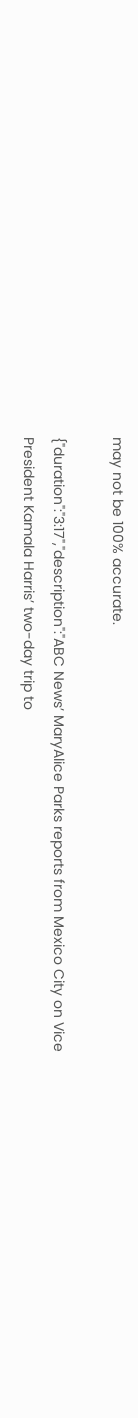may not be 100% accurate.

{"duration":"3:17","description":"ABC News’ MaryAlice Parks reports from Mexico City on Vice President Kamala Harris’ two-day trip to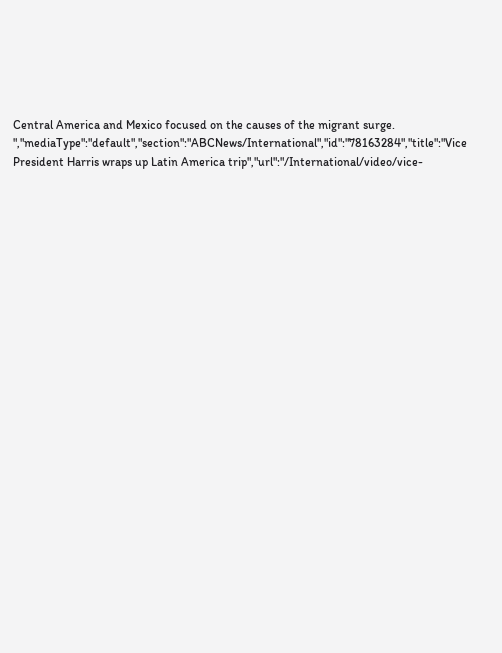Central America and Mexico focused on the causes of the migrant surge. ","mediaType":"default","section":"ABCNews/International","id":"78163284","title":"Vice President Harris wraps up Latin America trip","url":"/International/video/vice-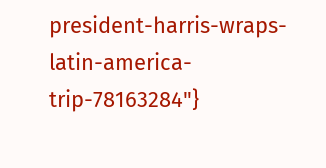president-harris-wraps-latin-america-trip-78163284"}